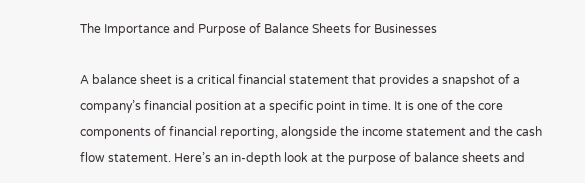The Importance and Purpose of Balance Sheets for Businesses

A balance sheet is a critical financial statement that provides a snapshot of a company’s financial position at a specific point in time. It is one of the core components of financial reporting, alongside the income statement and the cash flow statement. Here’s an in-depth look at the purpose of balance sheets and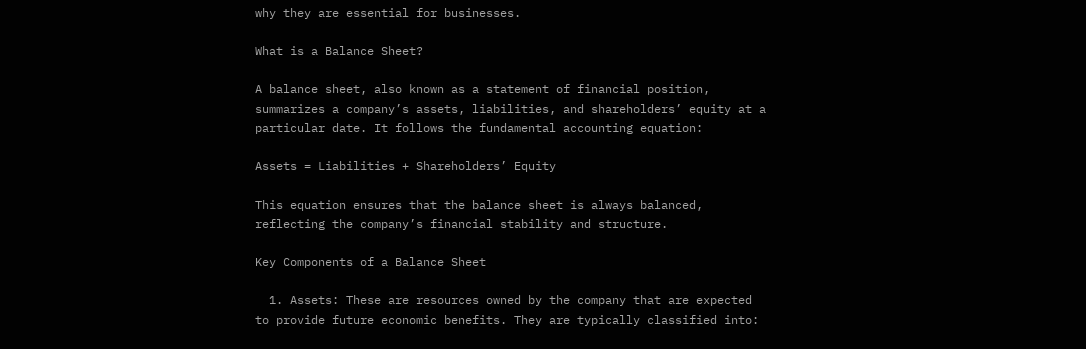why they are essential for businesses.

What is a Balance Sheet?

A balance sheet, also known as a statement of financial position, summarizes a company’s assets, liabilities, and shareholders’ equity at a particular date. It follows the fundamental accounting equation:

Assets = Liabilities + Shareholders’ Equity

This equation ensures that the balance sheet is always balanced, reflecting the company’s financial stability and structure.

Key Components of a Balance Sheet

  1. Assets: These are resources owned by the company that are expected to provide future economic benefits. They are typically classified into: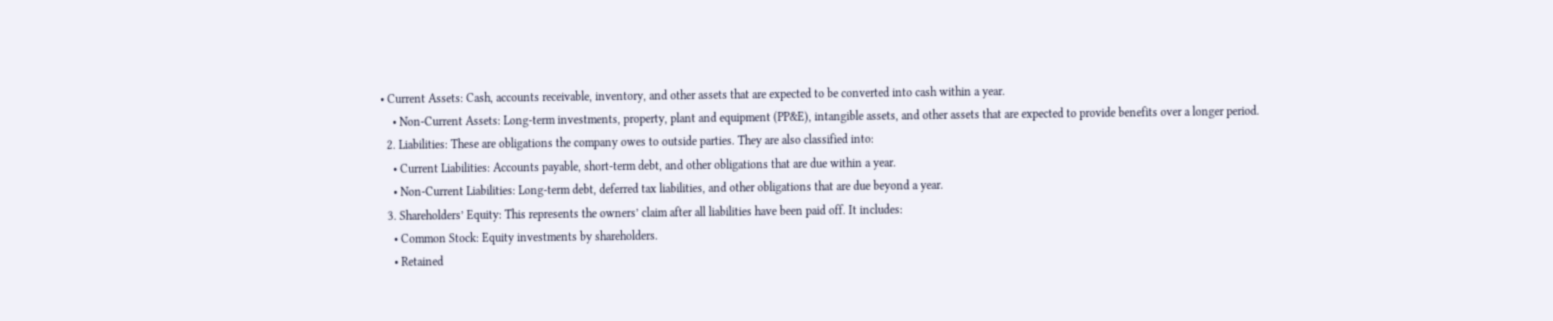• Current Assets: Cash, accounts receivable, inventory, and other assets that are expected to be converted into cash within a year.
    • Non-Current Assets: Long-term investments, property, plant and equipment (PP&E), intangible assets, and other assets that are expected to provide benefits over a longer period.
  2. Liabilities: These are obligations the company owes to outside parties. They are also classified into:
    • Current Liabilities: Accounts payable, short-term debt, and other obligations that are due within a year.
    • Non-Current Liabilities: Long-term debt, deferred tax liabilities, and other obligations that are due beyond a year.
  3. Shareholders’ Equity: This represents the owners’ claim after all liabilities have been paid off. It includes:
    • Common Stock: Equity investments by shareholders.
    • Retained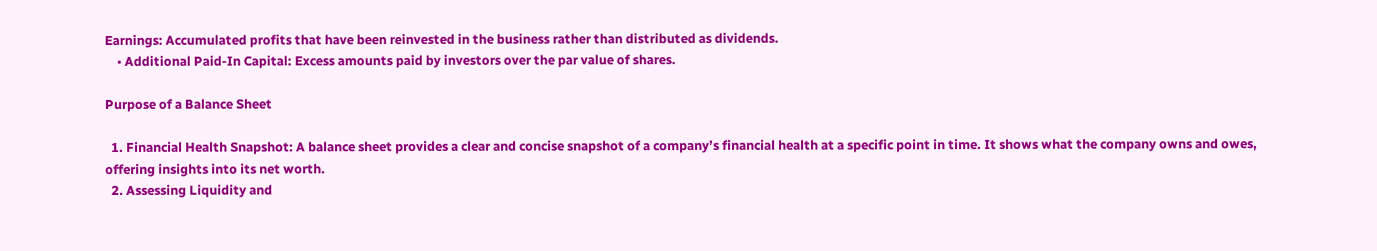Earnings: Accumulated profits that have been reinvested in the business rather than distributed as dividends.
    • Additional Paid-In Capital: Excess amounts paid by investors over the par value of shares.

Purpose of a Balance Sheet

  1. Financial Health Snapshot: A balance sheet provides a clear and concise snapshot of a company’s financial health at a specific point in time. It shows what the company owns and owes, offering insights into its net worth.
  2. Assessing Liquidity and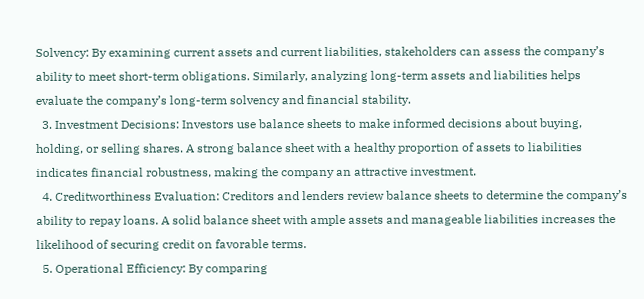Solvency: By examining current assets and current liabilities, stakeholders can assess the company’s ability to meet short-term obligations. Similarly, analyzing long-term assets and liabilities helps evaluate the company’s long-term solvency and financial stability.
  3. Investment Decisions: Investors use balance sheets to make informed decisions about buying, holding, or selling shares. A strong balance sheet with a healthy proportion of assets to liabilities indicates financial robustness, making the company an attractive investment.
  4. Creditworthiness Evaluation: Creditors and lenders review balance sheets to determine the company’s ability to repay loans. A solid balance sheet with ample assets and manageable liabilities increases the likelihood of securing credit on favorable terms.
  5. Operational Efficiency: By comparing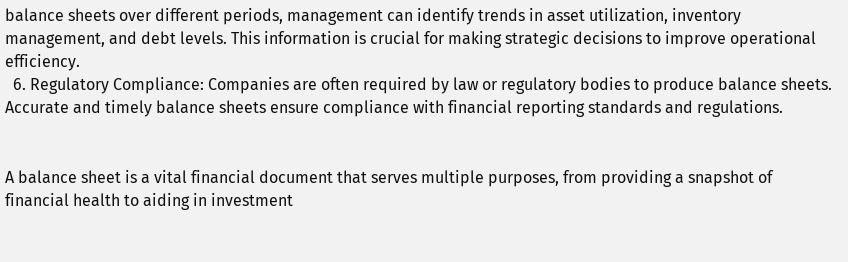balance sheets over different periods, management can identify trends in asset utilization, inventory management, and debt levels. This information is crucial for making strategic decisions to improve operational efficiency.
  6. Regulatory Compliance: Companies are often required by law or regulatory bodies to produce balance sheets. Accurate and timely balance sheets ensure compliance with financial reporting standards and regulations.


A balance sheet is a vital financial document that serves multiple purposes, from providing a snapshot of financial health to aiding in investment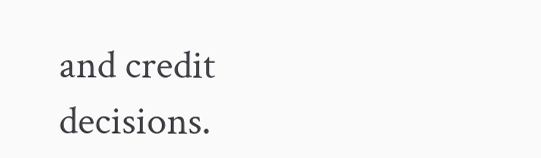and credit decisions.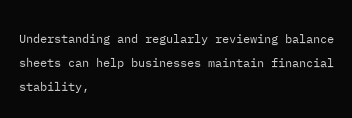Understanding and regularly reviewing balance sheets can help businesses maintain financial stability,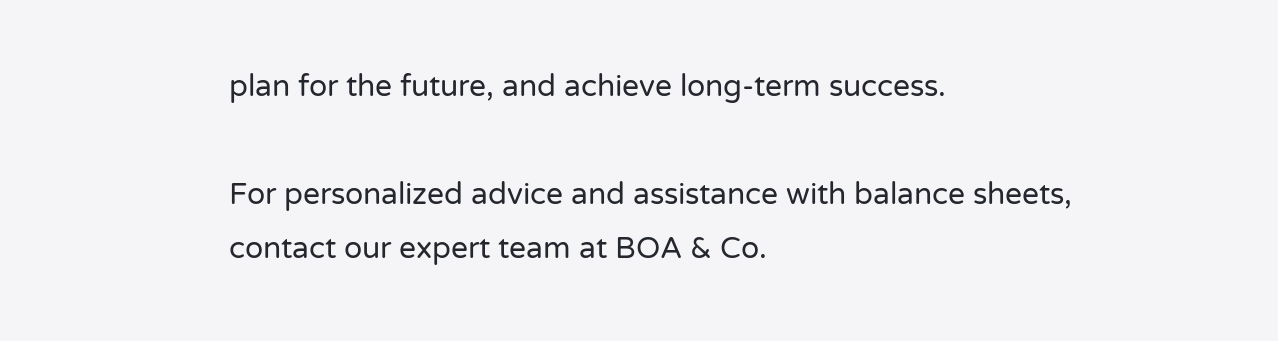plan for the future, and achieve long-term success.

For personalized advice and assistance with balance sheets, contact our expert team at BOA & Co.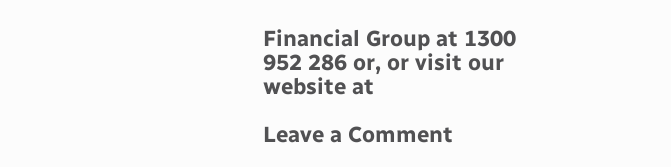Financial Group at 1300 952 286 or, or visit our website at

Leave a Comment